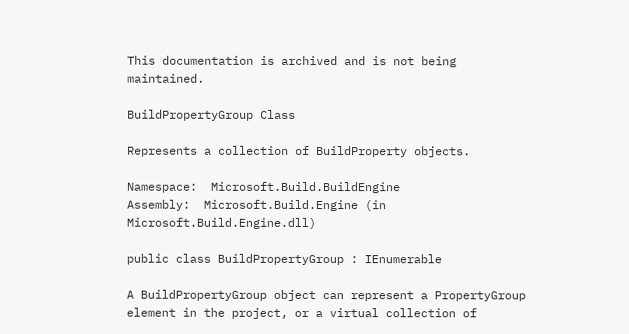This documentation is archived and is not being maintained.

BuildPropertyGroup Class

Represents a collection of BuildProperty objects.

Namespace:  Microsoft.Build.BuildEngine
Assembly:  Microsoft.Build.Engine (in Microsoft.Build.Engine.dll)

public class BuildPropertyGroup : IEnumerable

A BuildPropertyGroup object can represent a PropertyGroup element in the project, or a virtual collection of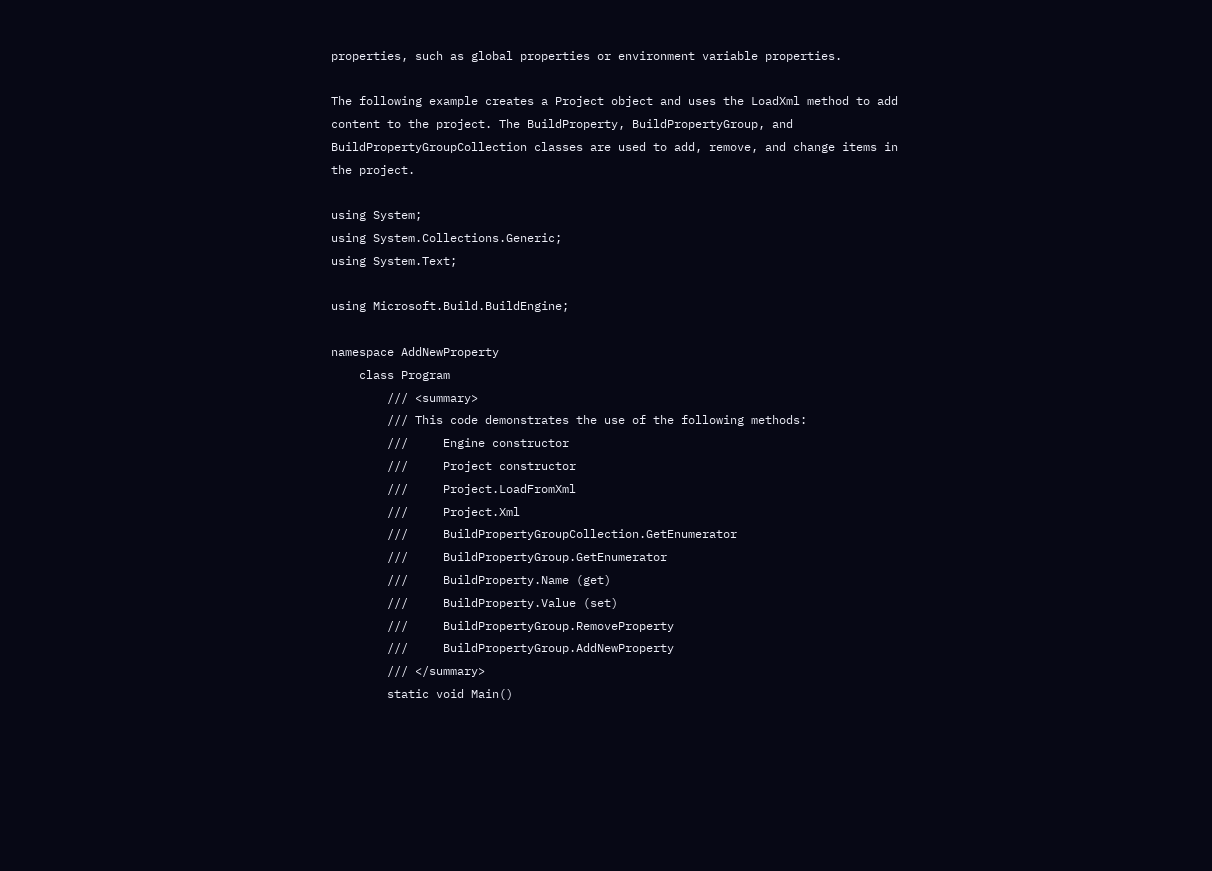properties, such as global properties or environment variable properties.

The following example creates a Project object and uses the LoadXml method to add content to the project. The BuildProperty, BuildPropertyGroup, and BuildPropertyGroupCollection classes are used to add, remove, and change items in the project.

using System;
using System.Collections.Generic;
using System.Text;

using Microsoft.Build.BuildEngine;

namespace AddNewProperty
    class Program
        /// <summary>
        /// This code demonstrates the use of the following methods:
        ///     Engine constructor
        ///     Project constructor
        ///     Project.LoadFromXml
        ///     Project.Xml
        ///     BuildPropertyGroupCollection.GetEnumerator
        ///     BuildPropertyGroup.GetEnumerator
        ///     BuildProperty.Name (get)
        ///     BuildProperty.Value (set)
        ///     BuildPropertyGroup.RemoveProperty
        ///     BuildPropertyGroup.AddNewProperty
        /// </summary>
        static void Main()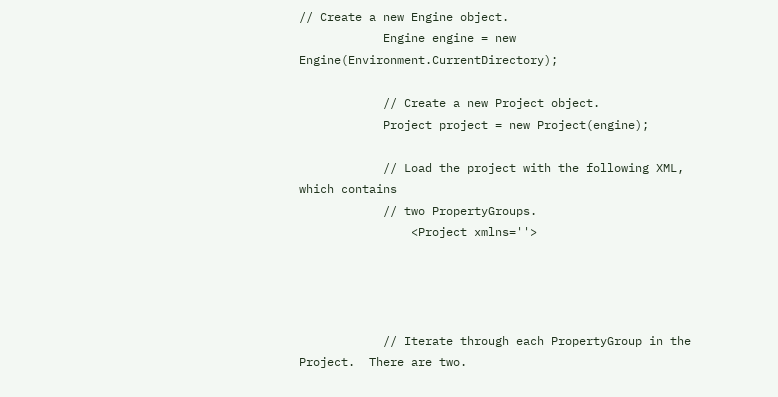// Create a new Engine object.
            Engine engine = new Engine(Environment.CurrentDirectory);

            // Create a new Project object.
            Project project = new Project(engine);

            // Load the project with the following XML, which contains
            // two PropertyGroups.
                <Project xmlns=''>




            // Iterate through each PropertyGroup in the Project.  There are two.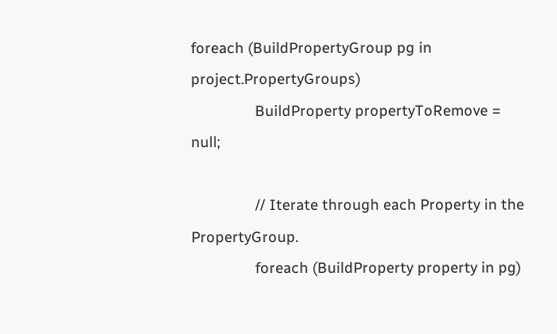foreach (BuildPropertyGroup pg in project.PropertyGroups)
                BuildProperty propertyToRemove = null;

                // Iterate through each Property in the PropertyGroup.
                foreach (BuildProperty property in pg)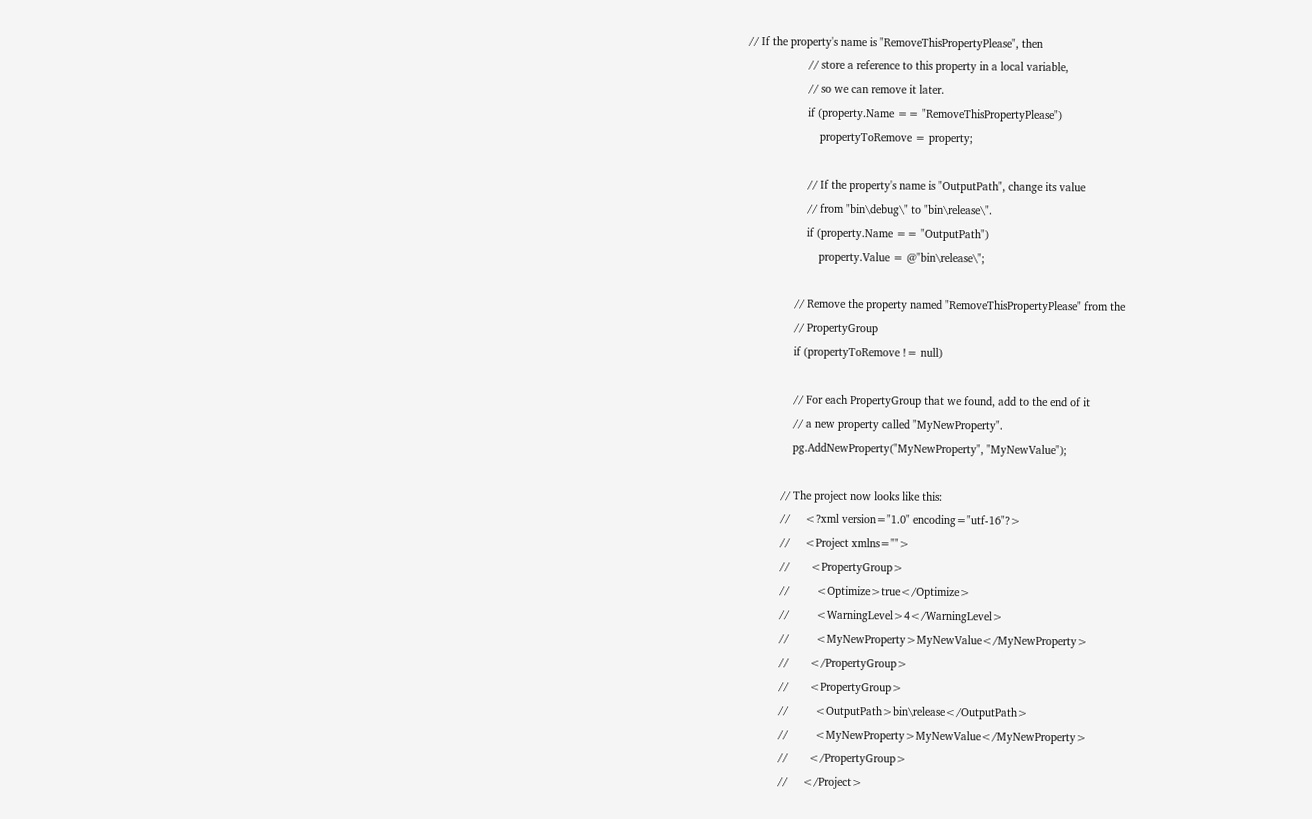// If the property's name is "RemoveThisPropertyPlease", then
                    // store a reference to this property in a local variable,
                    // so we can remove it later.
                    if (property.Name == "RemoveThisPropertyPlease")
                        propertyToRemove = property;

                    // If the property's name is "OutputPath", change its value
                    // from "bin\debug\" to "bin\release\".
                    if (property.Name == "OutputPath")
                        property.Value = @"bin\release\";

                // Remove the property named "RemoveThisPropertyPlease" from the
                // PropertyGroup
                if (propertyToRemove != null)

                // For each PropertyGroup that we found, add to the end of it
                // a new property called "MyNewProperty".
                pg.AddNewProperty("MyNewProperty", "MyNewValue");

            // The project now looks like this:
            //     <?xml version="1.0" encoding="utf-16"?>
            //     <Project xmlns="">
            //       <PropertyGroup>
            //         <Optimize>true</Optimize>
            //         <WarningLevel>4</WarningLevel>
            //         <MyNewProperty>MyNewValue</MyNewProperty>
            //       </PropertyGroup>
            //       <PropertyGroup>
            //         <OutputPath>bin\release</OutputPath>
            //         <MyNewProperty>MyNewValue</MyNewProperty>
            //       </PropertyGroup>
            //     </Project>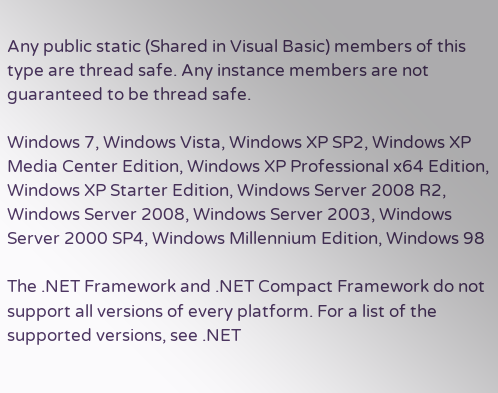Any public static (Shared in Visual Basic) members of this type are thread safe. Any instance members are not guaranteed to be thread safe.

Windows 7, Windows Vista, Windows XP SP2, Windows XP Media Center Edition, Windows XP Professional x64 Edition, Windows XP Starter Edition, Windows Server 2008 R2, Windows Server 2008, Windows Server 2003, Windows Server 2000 SP4, Windows Millennium Edition, Windows 98

The .NET Framework and .NET Compact Framework do not support all versions of every platform. For a list of the supported versions, see .NET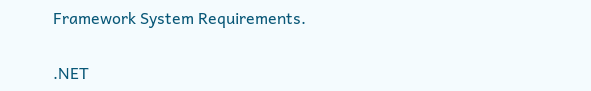Framework System Requirements.

.NET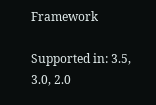Framework

Supported in: 3.5, 3.0, 2.0